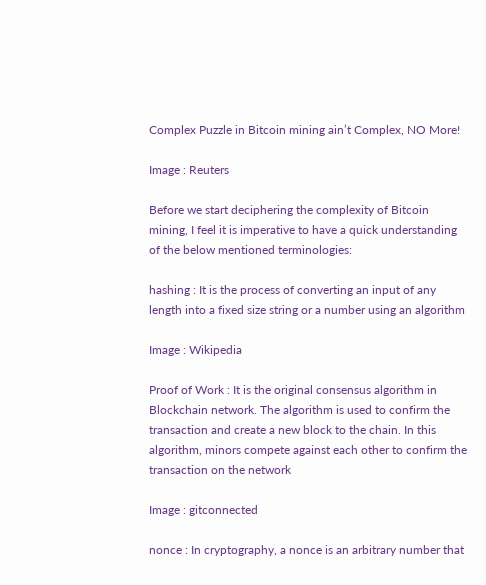Complex Puzzle in Bitcoin mining ain’t Complex, NO More!

Image : Reuters

Before we start deciphering the complexity of Bitcoin mining, I feel it is imperative to have a quick understanding of the below mentioned terminologies:

hashing : It is the process of converting an input of any length into a fixed size string or a number using an algorithm

Image : Wikipedia

Proof of Work : It is the original consensus algorithm in Blockchain network. The algorithm is used to confirm the transaction and create a new block to the chain. In this algorithm, minors compete against each other to confirm the transaction on the network

Image : gitconnected

nonce : In cryptography, a nonce is an arbitrary number that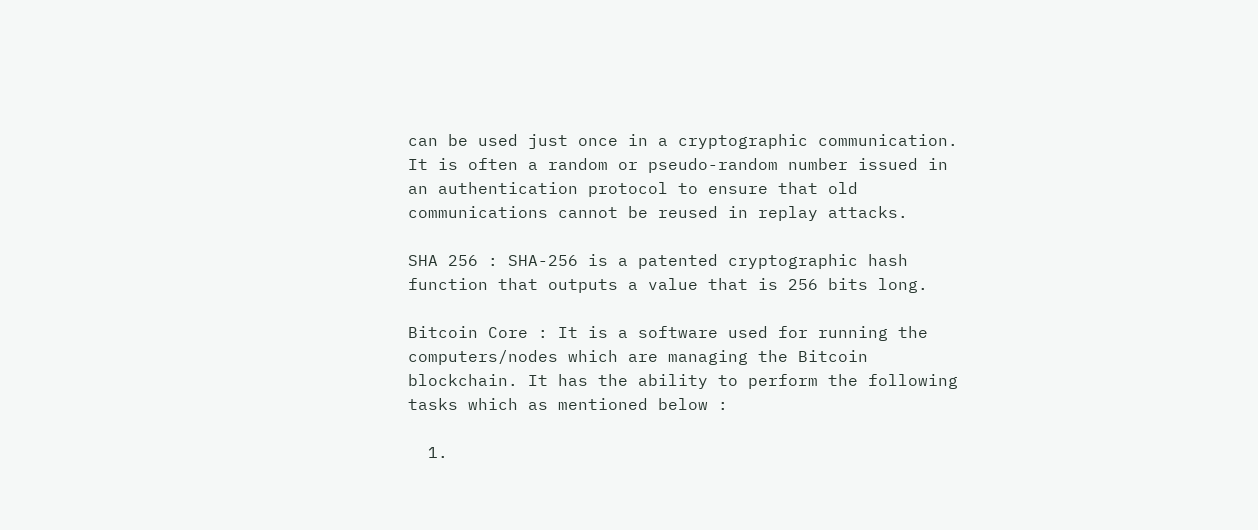can be used just once in a cryptographic communication. It is often a random or pseudo-random number issued in an authentication protocol to ensure that old communications cannot be reused in replay attacks.

SHA 256 : SHA-256 is a patented cryptographic hash function that outputs a value that is 256 bits long.

Bitcoin Core : It is a software used for running the computers/nodes which are managing the Bitcoin blockchain. It has the ability to perform the following tasks which as mentioned below :

  1.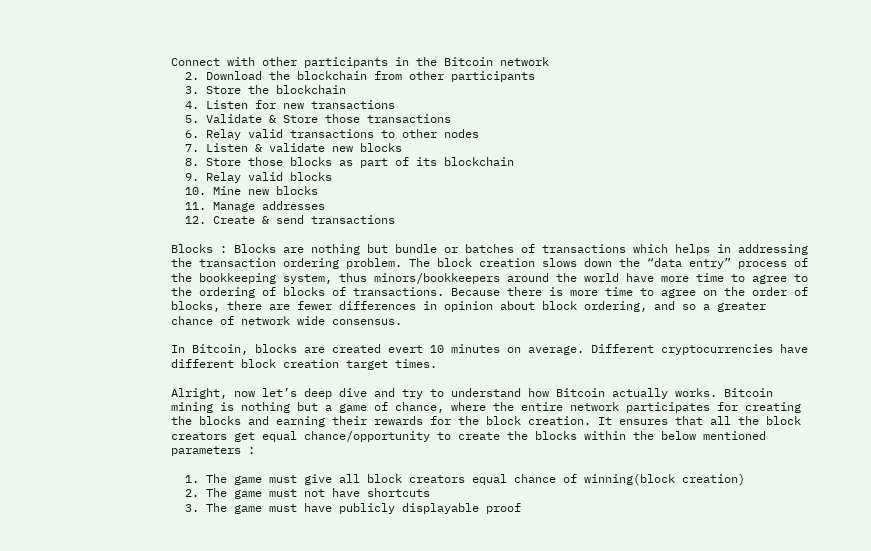Connect with other participants in the Bitcoin network
  2. Download the blockchain from other participants
  3. Store the blockchain
  4. Listen for new transactions
  5. Validate & Store those transactions
  6. Relay valid transactions to other nodes
  7. Listen & validate new blocks
  8. Store those blocks as part of its blockchain
  9. Relay valid blocks
  10. Mine new blocks
  11. Manage addresses
  12. Create & send transactions

Blocks : Blocks are nothing but bundle or batches of transactions which helps in addressing the transaction ordering problem. The block creation slows down the “data entry” process of the bookkeeping system, thus minors/bookkeepers around the world have more time to agree to the ordering of blocks of transactions. Because there is more time to agree on the order of blocks, there are fewer differences in opinion about block ordering, and so a greater chance of network wide consensus.

In Bitcoin, blocks are created evert 10 minutes on average. Different cryptocurrencies have different block creation target times.

Alright, now let’s deep dive and try to understand how Bitcoin actually works. Bitcoin mining is nothing but a game of chance, where the entire network participates for creating the blocks and earning their rewards for the block creation. It ensures that all the block creators get equal chance/opportunity to create the blocks within the below mentioned parameters :

  1. The game must give all block creators equal chance of winning(block creation)
  2. The game must not have shortcuts
  3. The game must have publicly displayable proof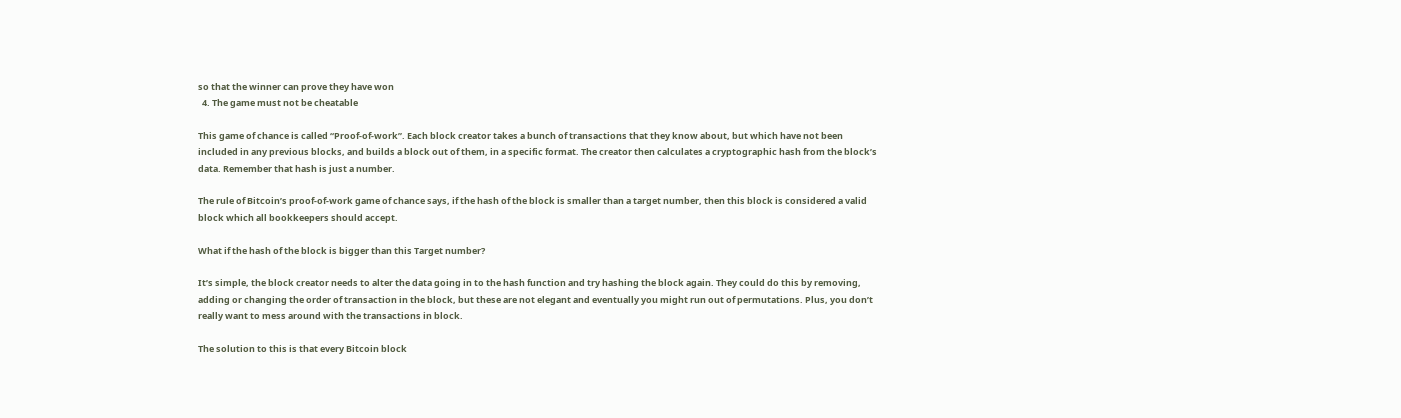so that the winner can prove they have won
  4. The game must not be cheatable

This game of chance is called “Proof-of-work”. Each block creator takes a bunch of transactions that they know about, but which have not been included in any previous blocks, and builds a block out of them, in a specific format. The creator then calculates a cryptographic hash from the block’s data. Remember that hash is just a number.

The rule of Bitcoin’s proof-of-work game of chance says, if the hash of the block is smaller than a target number, then this block is considered a valid block which all bookkeepers should accept.

What if the hash of the block is bigger than this Target number?

It’s simple, the block creator needs to alter the data going in to the hash function and try hashing the block again. They could do this by removing, adding or changing the order of transaction in the block, but these are not elegant and eventually you might run out of permutations. Plus, you don’t really want to mess around with the transactions in block.

The solution to this is that every Bitcoin block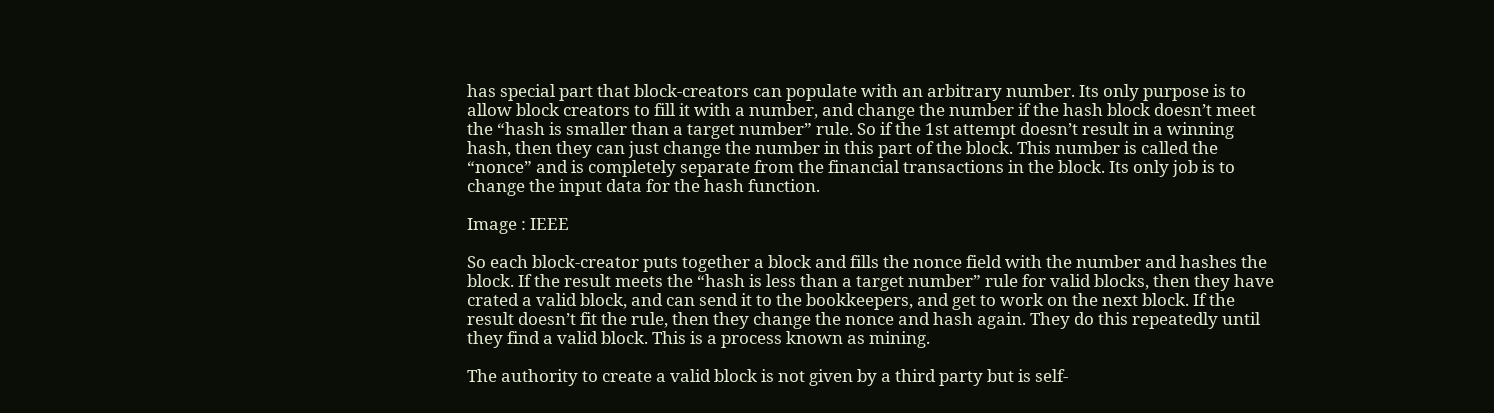has special part that block-creators can populate with an arbitrary number. Its only purpose is to allow block creators to fill it with a number, and change the number if the hash block doesn’t meet the “hash is smaller than a target number” rule. So if the 1st attempt doesn’t result in a winning hash, then they can just change the number in this part of the block. This number is called the “nonce” and is completely separate from the financial transactions in the block. Its only job is to change the input data for the hash function.

Image : IEEE

So each block-creator puts together a block and fills the nonce field with the number and hashes the block. If the result meets the “hash is less than a target number” rule for valid blocks, then they have crated a valid block, and can send it to the bookkeepers, and get to work on the next block. If the result doesn’t fit the rule, then they change the nonce and hash again. They do this repeatedly until they find a valid block. This is a process known as mining.

The authority to create a valid block is not given by a third party but is self-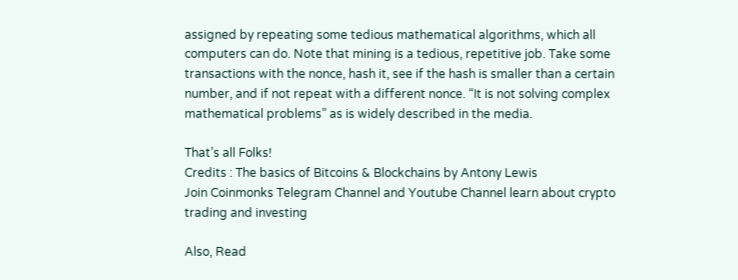assigned by repeating some tedious mathematical algorithms, which all computers can do. Note that mining is a tedious, repetitive job. Take some transactions with the nonce, hash it, see if the hash is smaller than a certain number, and if not repeat with a different nonce. “It is not solving complex mathematical problems” as is widely described in the media.

That’s all Folks!
Credits : The basics of Bitcoins & Blockchains by Antony Lewis
Join Coinmonks Telegram Channel and Youtube Channel learn about crypto trading and investing

Also, Read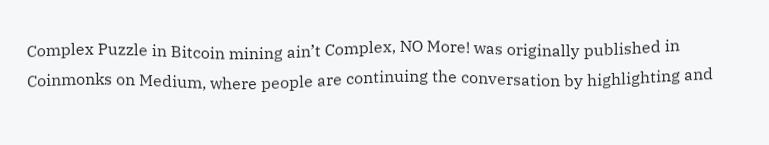Complex Puzzle in Bitcoin mining ain’t Complex, NO More! was originally published in Coinmonks on Medium, where people are continuing the conversation by highlighting and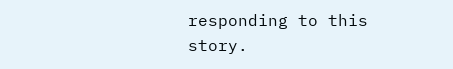responding to this story.